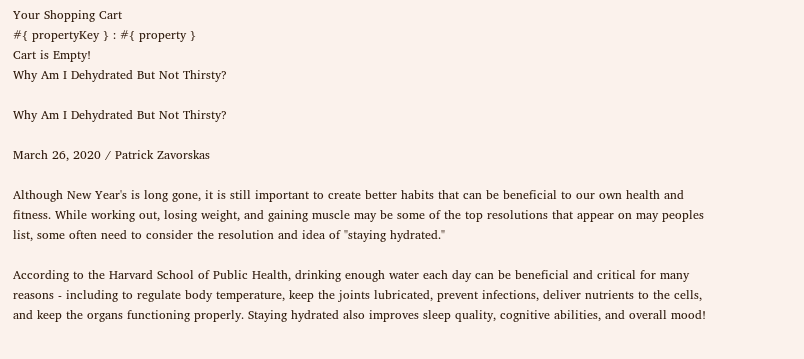Your Shopping Cart
#{ propertyKey } : #{ property }
Cart is Empty!
Why Am I Dehydrated But Not Thirsty?

Why Am I Dehydrated But Not Thirsty?

March 26, 2020 / Patrick Zavorskas

Although New Year's is long gone, it is still important to create better habits that can be beneficial to our own health and fitness. While working out, losing weight, and gaining muscle may be some of the top resolutions that appear on may peoples list, some often need to consider the resolution and idea of "staying hydrated."

According to the Harvard School of Public Health, drinking enough water each day can be beneficial and critical for many reasons - including to regulate body temperature, keep the joints lubricated, prevent infections, deliver nutrients to the cells, and keep the organs functioning properly. Staying hydrated also improves sleep quality, cognitive abilities, and overall mood!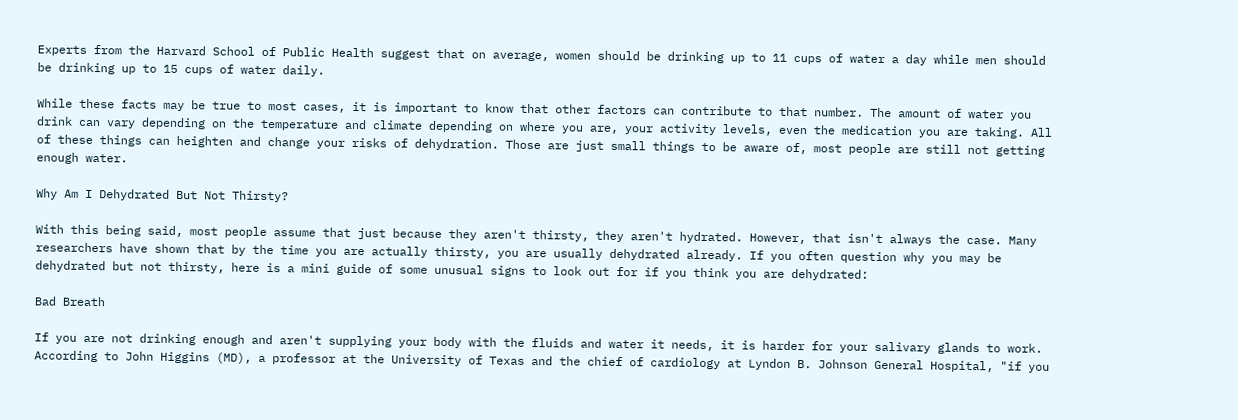Experts from the Harvard School of Public Health suggest that on average, women should be drinking up to 11 cups of water a day while men should be drinking up to 15 cups of water daily.

While these facts may be true to most cases, it is important to know that other factors can contribute to that number. The amount of water you drink can vary depending on the temperature and climate depending on where you are, your activity levels, even the medication you are taking. All of these things can heighten and change your risks of dehydration. Those are just small things to be aware of, most people are still not getting enough water.

Why Am I Dehydrated But Not Thirsty?

With this being said, most people assume that just because they aren't thirsty, they aren't hydrated. However, that isn't always the case. Many researchers have shown that by the time you are actually thirsty, you are usually dehydrated already. If you often question why you may be dehydrated but not thirsty, here is a mini guide of some unusual signs to look out for if you think you are dehydrated:

Bad Breath

If you are not drinking enough and aren't supplying your body with the fluids and water it needs, it is harder for your salivary glands to work. According to John Higgins (MD), a professor at the University of Texas and the chief of cardiology at Lyndon B. Johnson General Hospital, "if you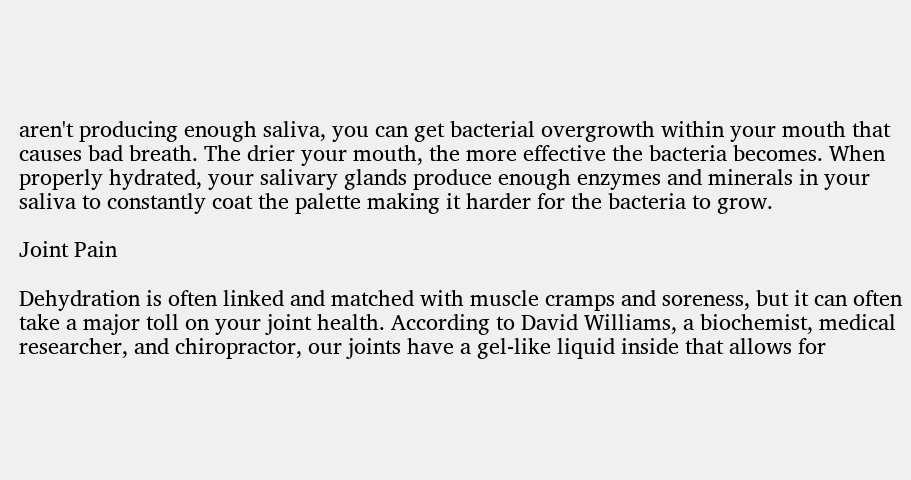aren't producing enough saliva, you can get bacterial overgrowth within your mouth that causes bad breath. The drier your mouth, the more effective the bacteria becomes. When properly hydrated, your salivary glands produce enough enzymes and minerals in your saliva to constantly coat the palette making it harder for the bacteria to grow.

Joint Pain

Dehydration is often linked and matched with muscle cramps and soreness, but it can often take a major toll on your joint health. According to David Williams, a biochemist, medical researcher, and chiropractor, our joints have a gel-like liquid inside that allows for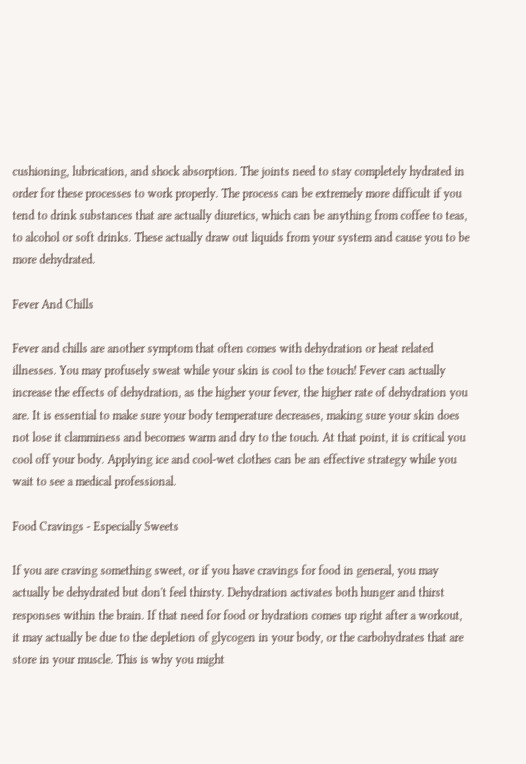cushioning, lubrication, and shock absorption. The joints need to stay completely hydrated in order for these processes to work properly. The process can be extremely more difficult if you tend to drink substances that are actually diuretics, which can be anything from coffee to teas, to alcohol or soft drinks. These actually draw out liquids from your system and cause you to be more dehydrated.

Fever And Chills

Fever and chills are another symptom that often comes with dehydration or heat related illnesses. You may profusely sweat while your skin is cool to the touch! Fever can actually increase the effects of dehydration, as the higher your fever, the higher rate of dehydration you are. It is essential to make sure your body temperature decreases, making sure your skin does not lose it clamminess and becomes warm and dry to the touch. At that point, it is critical you cool off your body. Applying ice and cool-wet clothes can be an effective strategy while you wait to see a medical professional.

Food Cravings - Especially Sweets

If you are craving something sweet, or if you have cravings for food in general, you may actually be dehydrated but don't feel thirsty. Dehydration activates both hunger and thirst responses within the brain. If that need for food or hydration comes up right after a workout, it may actually be due to the depletion of glycogen in your body, or the carbohydrates that are store in your muscle. This is why you might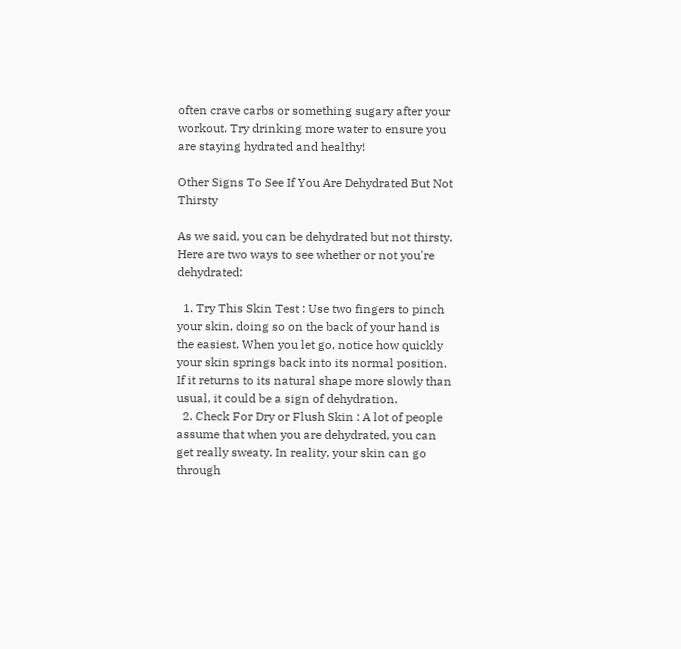often crave carbs or something sugary after your workout. Try drinking more water to ensure you are staying hydrated and healthy!

Other Signs To See If You Are Dehydrated But Not Thirsty

As we said, you can be dehydrated but not thirsty. Here are two ways to see whether or not you're dehydrated:

  1. Try This Skin Test : Use two fingers to pinch your skin, doing so on the back of your hand is the easiest. When you let go, notice how quickly your skin springs back into its normal position. If it returns to its natural shape more slowly than usual, it could be a sign of dehydration.
  2. Check For Dry or Flush Skin : A lot of people assume that when you are dehydrated, you can get really sweaty. In reality, your skin can go through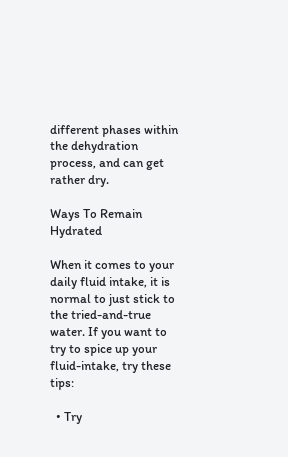different phases within the dehydration process, and can get rather dry.

Ways To Remain Hydrated

When it comes to your daily fluid intake, it is normal to just stick to the tried-and-true water. If you want to try to spice up your fluid-intake, try these tips:

  • Try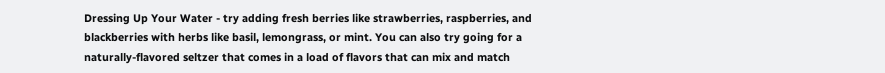Dressing Up Your Water - try adding fresh berries like strawberries, raspberries, and blackberries with herbs like basil, lemongrass, or mint. You can also try going for a naturally-flavored seltzer that comes in a load of flavors that can mix and match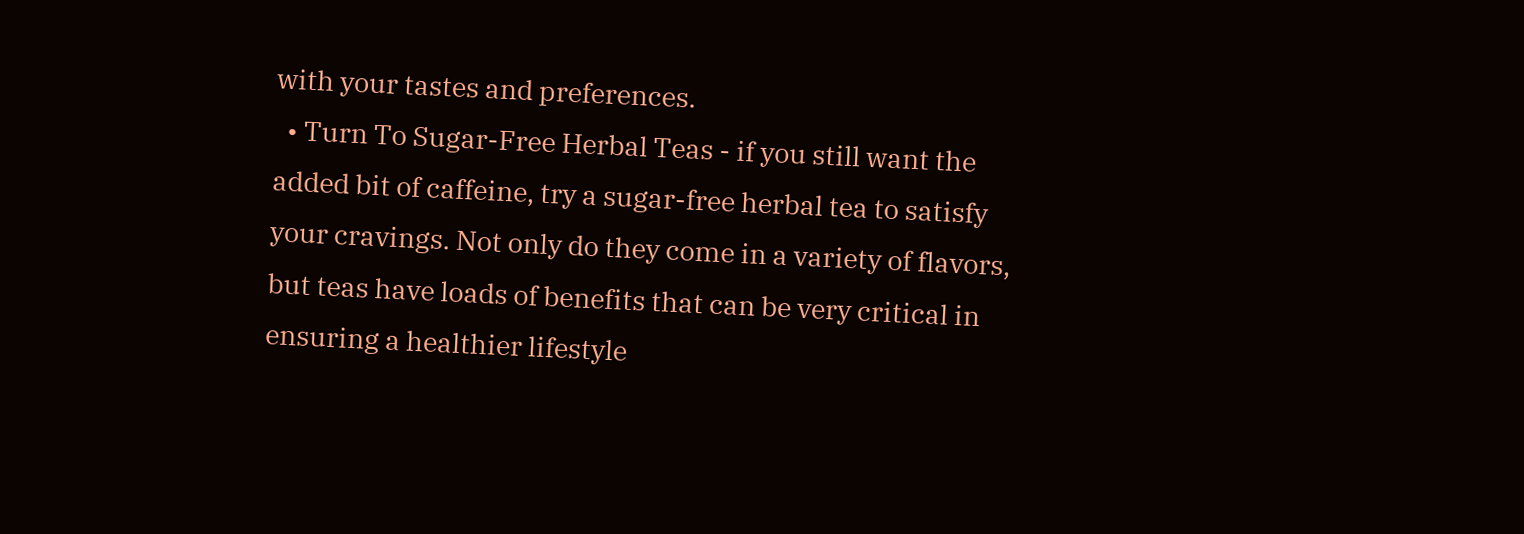with your tastes and preferences.
  • Turn To Sugar-Free Herbal Teas - if you still want the added bit of caffeine, try a sugar-free herbal tea to satisfy your cravings. Not only do they come in a variety of flavors, but teas have loads of benefits that can be very critical in ensuring a healthier lifestyle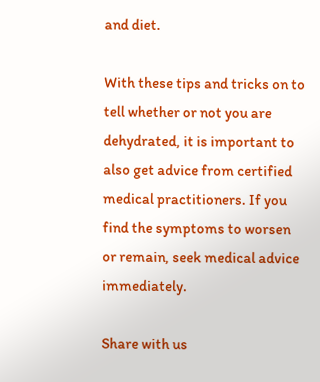and diet.

With these tips and tricks on to tell whether or not you are dehydrated, it is important to also get advice from certified medical practitioners. If you find the symptoms to worsen or remain, seek medical advice immediately.

Share with us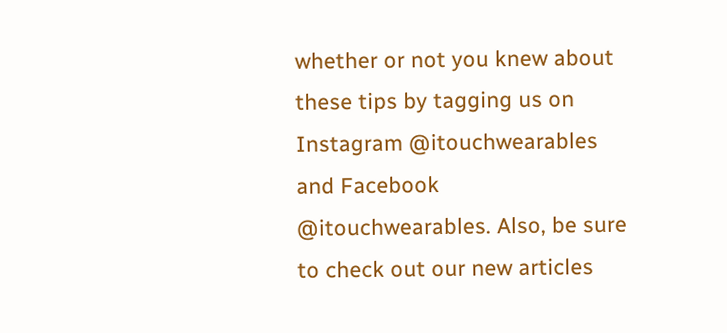whether or not you knew about these tips by tagging us on Instagram @itouchwearables and Facebook @itouchwearables. Also, be sure to check out our new articles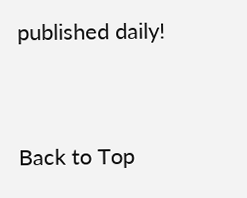published daily!


Back to Top